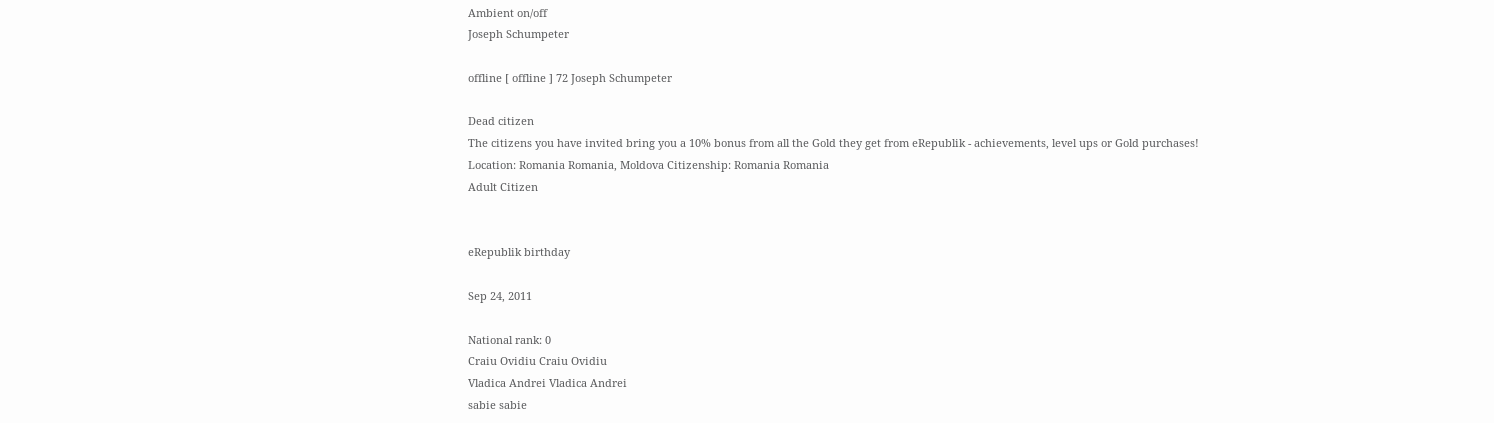Ambient on/off
Joseph Schumpeter

offline [ offline ] 72 Joseph Schumpeter

Dead citizen
The citizens you have invited bring you a 10% bonus from all the Gold they get from eRepublik - achievements, level ups or Gold purchases!
Location: Romania Romania, Moldova Citizenship: Romania Romania
Adult Citizen


eRepublik birthday

Sep 24, 2011

National rank: 0
Craiu Ovidiu Craiu Ovidiu
Vladica Andrei Vladica Andrei
sabie sabie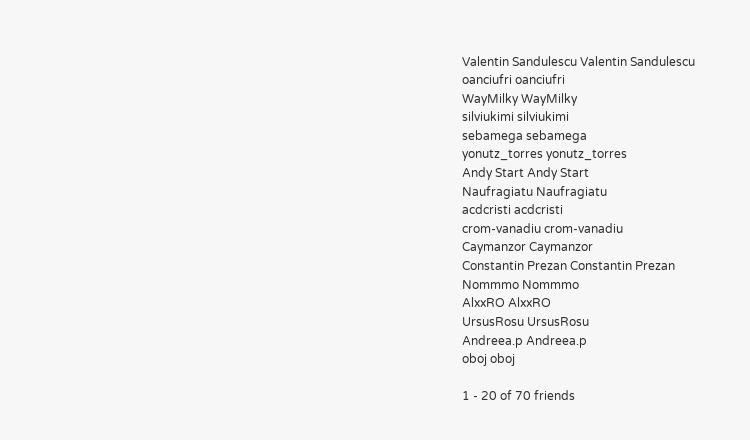Valentin Sandulescu Valentin Sandulescu
oanciufri oanciufri
WayMilky WayMilky
silviukimi silviukimi
sebamega sebamega
yonutz_torres yonutz_torres
Andy Start Andy Start
Naufragiatu Naufragiatu
acdcristi acdcristi
crom-vanadiu crom-vanadiu
Caymanzor Caymanzor
Constantin Prezan Constantin Prezan
Nommmo Nommmo
AlxxRO AlxxRO
UrsusRosu UrsusRosu
Andreea.p Andreea.p
oboj oboj

1 - 20 of 70 friends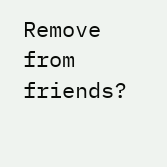Remove from friends?